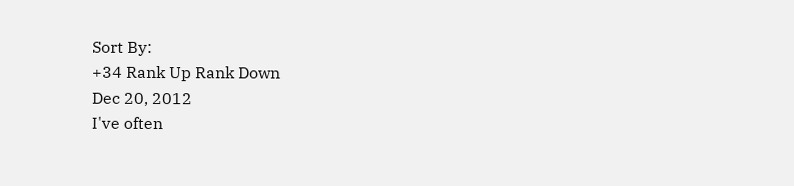Sort By:
+34 Rank Up Rank Down
Dec 20, 2012
I've often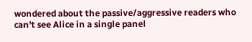wondered about the passive/aggressive readers who can't see Alice in a single panel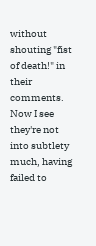without shouting "fist of death!" in their comments. Now I see they're not into subtlety much, having failed to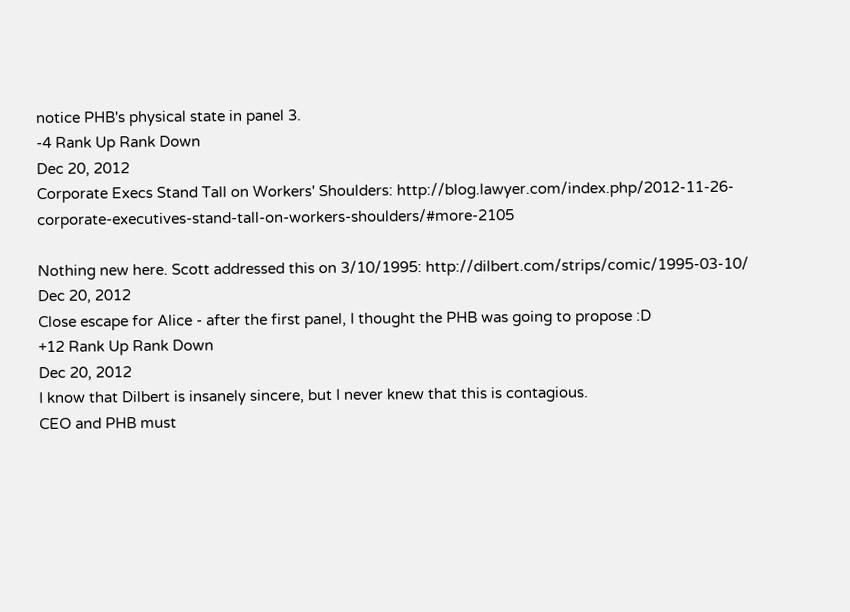notice PHB's physical state in panel 3.
-4 Rank Up Rank Down
Dec 20, 2012
Corporate Execs Stand Tall on Workers' Shoulders: http://blog.lawyer.com/index.php/2012-11-26-corporate-executives-stand-tall-on-workers-shoulders/#more-2105

Nothing new here. Scott addressed this on 3/10/1995: http://dilbert.com/strips/comic/1995-03-10/
Dec 20, 2012
Close escape for Alice - after the first panel, I thought the PHB was going to propose :D
+12 Rank Up Rank Down
Dec 20, 2012
I know that Dilbert is insanely sincere, but I never knew that this is contagious.
CEO and PHB must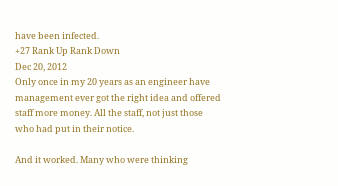have been infected.
+27 Rank Up Rank Down
Dec 20, 2012
Only once in my 20 years as an engineer have management ever got the right idea and offered staff more money. All the staff, not just those who had put in their notice.

And it worked. Many who were thinking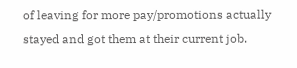of leaving for more pay/promotions actually stayed and got them at their current job.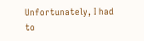Unfortunately, I had to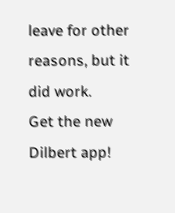leave for other reasons, but it did work.
Get the new Dilbert app!